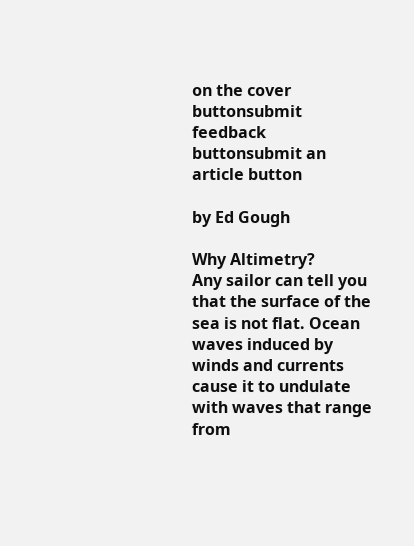on the cover buttonsubmit feedback buttonsubmit an article button

by Ed Gough

Why Altimetry?
Any sailor can tell you that the surface of the sea is not flat. Ocean waves induced by winds and currents cause it to undulate with waves that range from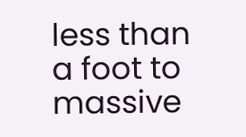less than a foot to massive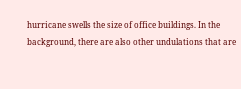hurricane swells the size of office buildings. In the background, there are also other undulations that are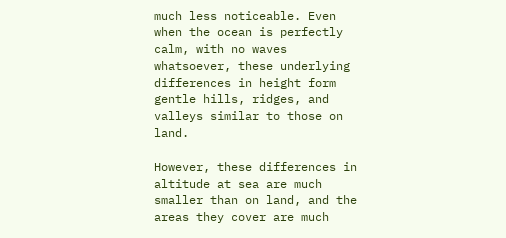much less noticeable. Even when the ocean is perfectly calm, with no waves whatsoever, these underlying differences in height form gentle hills, ridges, and valleys similar to those on land.

However, these differences in altitude at sea are much smaller than on land, and the areas they cover are much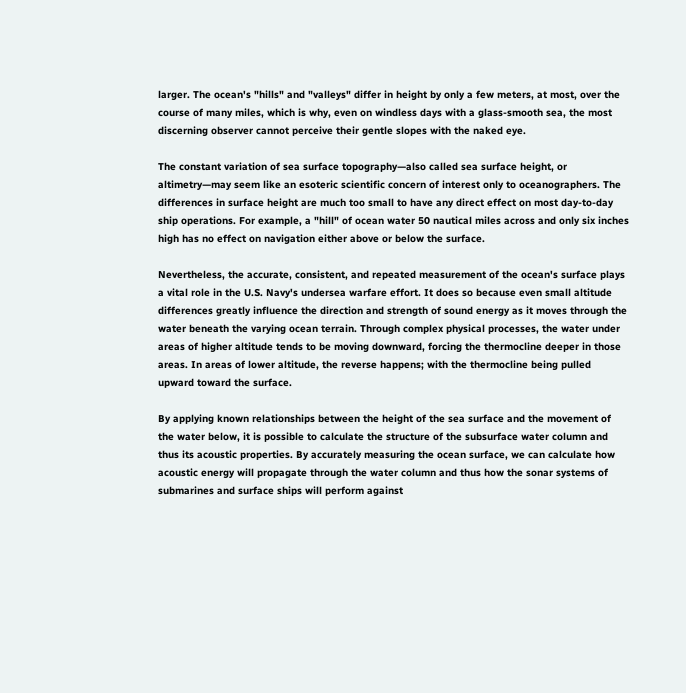larger. The ocean's "hills" and "valleys" differ in height by only a few meters, at most, over the course of many miles, which is why, even on windless days with a glass-smooth sea, the most discerning observer cannot perceive their gentle slopes with the naked eye.

The constant variation of sea surface topography—also called sea surface height, or altimetry—may seem like an esoteric scientific concern of interest only to oceanographers. The differences in surface height are much too small to have any direct effect on most day-to-day ship operations. For example, a "hill" of ocean water 50 nautical miles across and only six inches high has no effect on navigation either above or below the surface.

Nevertheless, the accurate, consistent, and repeated measurement of the ocean's surface plays a vital role in the U.S. Navy's undersea warfare effort. It does so because even small altitude differences greatly influence the direction and strength of sound energy as it moves through the water beneath the varying ocean terrain. Through complex physical processes, the water under areas of higher altitude tends to be moving downward, forcing the thermocline deeper in those areas. In areas of lower altitude, the reverse happens; with the thermocline being pulled upward toward the surface.

By applying known relationships between the height of the sea surface and the movement of the water below, it is possible to calculate the structure of the subsurface water column and thus its acoustic properties. By accurately measuring the ocean surface, we can calculate how acoustic energy will propagate through the water column and thus how the sonar systems of submarines and surface ships will perform against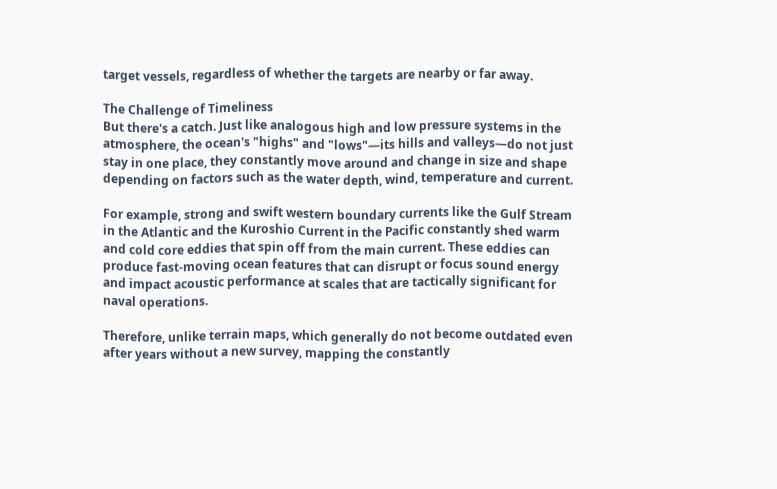target vessels, regardless of whether the targets are nearby or far away.

The Challenge of Timeliness
But there's a catch. Just like analogous high and low pressure systems in the atmosphere, the ocean's "highs" and "lows"—its hills and valleys—do not just stay in one place, they constantly move around and change in size and shape depending on factors such as the water depth, wind, temperature and current.

For example, strong and swift western boundary currents like the Gulf Stream in the Atlantic and the Kuroshio Current in the Pacific constantly shed warm and cold core eddies that spin off from the main current. These eddies can produce fast-moving ocean features that can disrupt or focus sound energy and impact acoustic performance at scales that are tactically significant for naval operations.

Therefore, unlike terrain maps, which generally do not become outdated even after years without a new survey, mapping the constantly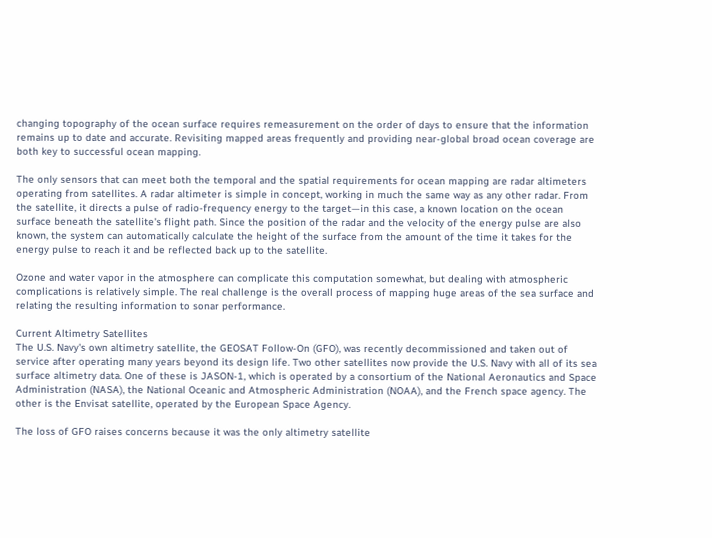changing topography of the ocean surface requires remeasurement on the order of days to ensure that the information remains up to date and accurate. Revisiting mapped areas frequently and providing near-global broad ocean coverage are both key to successful ocean mapping.

The only sensors that can meet both the temporal and the spatial requirements for ocean mapping are radar altimeters operating from satellites. A radar altimeter is simple in concept, working in much the same way as any other radar. From the satellite, it directs a pulse of radio-frequency energy to the target—in this case, a known location on the ocean surface beneath the satellite's flight path. Since the position of the radar and the velocity of the energy pulse are also known, the system can automatically calculate the height of the surface from the amount of the time it takes for the energy pulse to reach it and be reflected back up to the satellite.

Ozone and water vapor in the atmosphere can complicate this computation somewhat, but dealing with atmospheric complications is relatively simple. The real challenge is the overall process of mapping huge areas of the sea surface and relating the resulting information to sonar performance.

Current Altimetry Satellites
The U.S. Navy's own altimetry satellite, the GEOSAT Follow-On (GFO), was recently decommissioned and taken out of service after operating many years beyond its design life. Two other satellites now provide the U.S. Navy with all of its sea surface altimetry data. One of these is JASON-1, which is operated by a consortium of the National Aeronautics and Space Administration (NASA), the National Oceanic and Atmospheric Administration (NOAA), and the French space agency. The other is the Envisat satellite, operated by the European Space Agency.

The loss of GFO raises concerns because it was the only altimetry satellite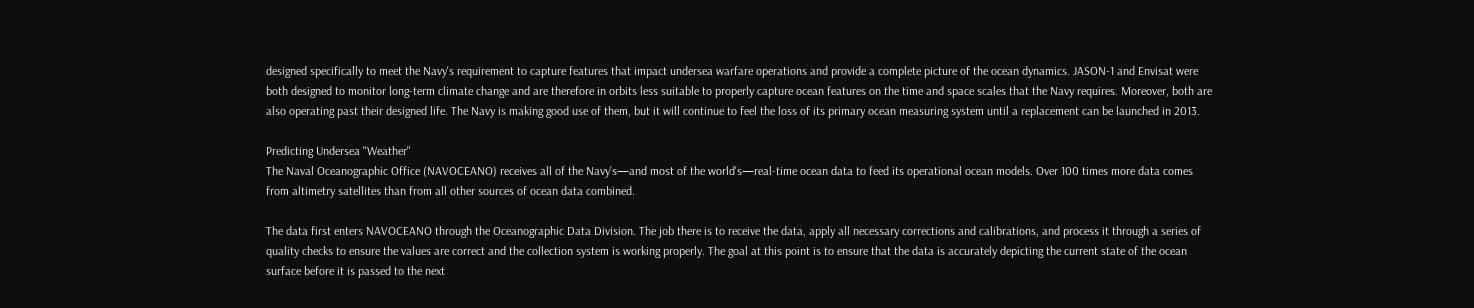designed specifically to meet the Navy's requirement to capture features that impact undersea warfare operations and provide a complete picture of the ocean dynamics. JASON-1 and Envisat were both designed to monitor long-term climate change and are therefore in orbits less suitable to properly capture ocean features on the time and space scales that the Navy requires. Moreover, both are also operating past their designed life. The Navy is making good use of them, but it will continue to feel the loss of its primary ocean measuring system until a replacement can be launched in 2013.

Predicting Undersea "Weather"
The Naval Oceanographic Office (NAVOCEANO) receives all of the Navy's—and most of the world's—real-time ocean data to feed its operational ocean models. Over 100 times more data comes from altimetry satellites than from all other sources of ocean data combined.

The data first enters NAVOCEANO through the Oceanographic Data Division. The job there is to receive the data, apply all necessary corrections and calibrations, and process it through a series of quality checks to ensure the values are correct and the collection system is working properly. The goal at this point is to ensure that the data is accurately depicting the current state of the ocean surface before it is passed to the next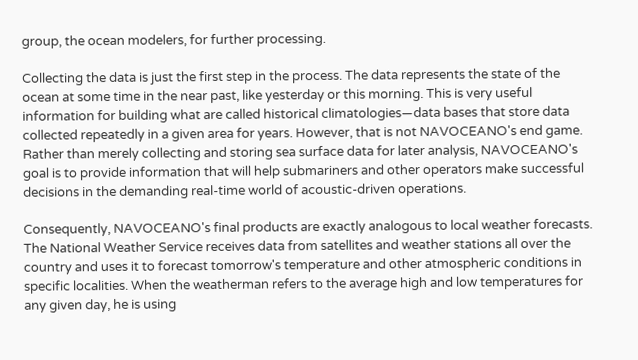group, the ocean modelers, for further processing.

Collecting the data is just the first step in the process. The data represents the state of the ocean at some time in the near past, like yesterday or this morning. This is very useful information for building what are called historical climatologies—data bases that store data collected repeatedly in a given area for years. However, that is not NAVOCEANO's end game. Rather than merely collecting and storing sea surface data for later analysis, NAVOCEANO's goal is to provide information that will help submariners and other operators make successful decisions in the demanding real-time world of acoustic-driven operations.

Consequently, NAVOCEANO's final products are exactly analogous to local weather forecasts. The National Weather Service receives data from satellites and weather stations all over the country and uses it to forecast tomorrow's temperature and other atmospheric conditions in specific localities. When the weatherman refers to the average high and low temperatures for any given day, he is using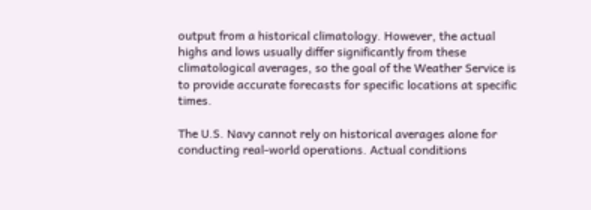output from a historical climatology. However, the actual highs and lows usually differ significantly from these climatological averages, so the goal of the Weather Service is to provide accurate forecasts for specific locations at specific times.

The U.S. Navy cannot rely on historical averages alone for conducting real-world operations. Actual conditions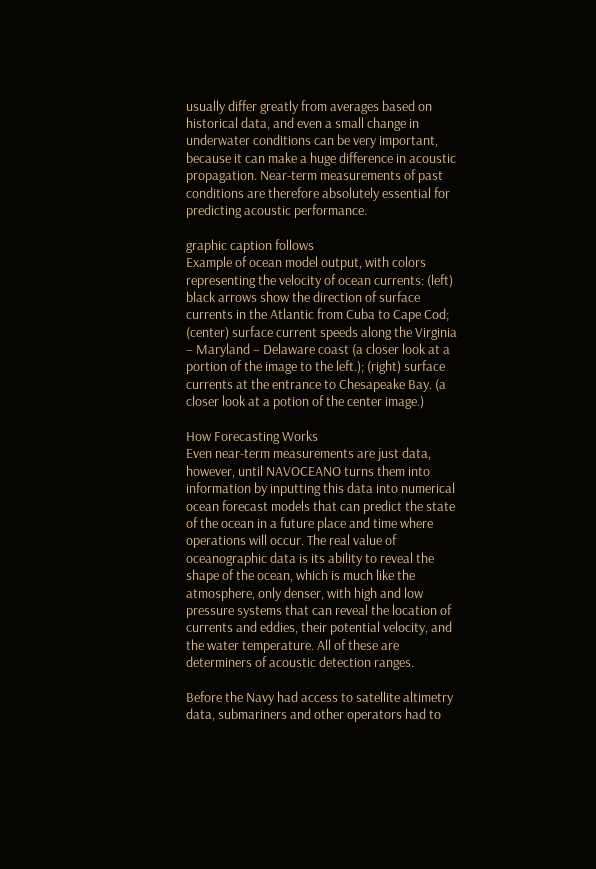usually differ greatly from averages based on historical data, and even a small change in underwater conditions can be very important, because it can make a huge difference in acoustic propagation. Near-term measurements of past conditions are therefore absolutely essential for predicting acoustic performance.

graphic caption follows
Example of ocean model output, with colors representing the velocity of ocean currents: (left) black arrows show the direction of surface currents in the Atlantic from Cuba to Cape Cod; (center) surface current speeds along the Virginia – Maryland – Delaware coast (a closer look at a portion of the image to the left.); (right) surface currents at the entrance to Chesapeake Bay. (a closer look at a potion of the center image.)

How Forecasting Works
Even near-term measurements are just data, however, until NAVOCEANO turns them into information by inputting this data into numerical ocean forecast models that can predict the state of the ocean in a future place and time where operations will occur. The real value of oceanographic data is its ability to reveal the shape of the ocean, which is much like the atmosphere, only denser, with high and low pressure systems that can reveal the location of currents and eddies, their potential velocity, and the water temperature. All of these are determiners of acoustic detection ranges.

Before the Navy had access to satellite altimetry data, submariners and other operators had to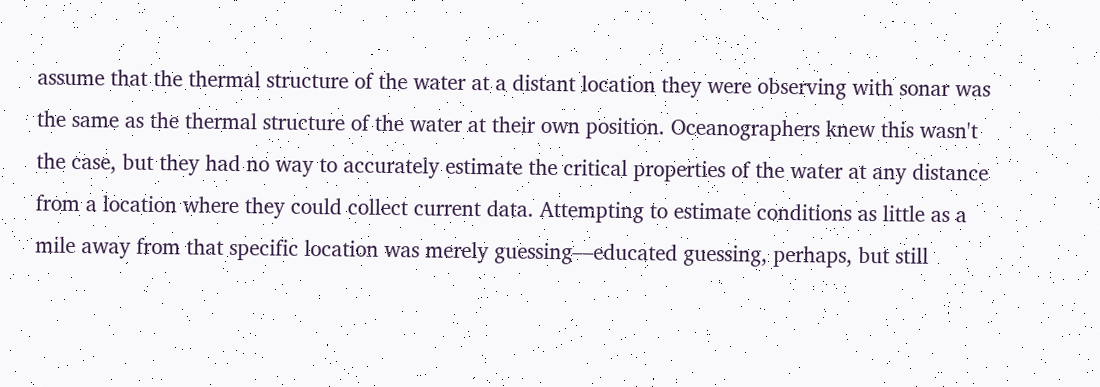assume that the thermal structure of the water at a distant location they were observing with sonar was the same as the thermal structure of the water at their own position. Oceanographers knew this wasn't the case, but they had no way to accurately estimate the critical properties of the water at any distance from a location where they could collect current data. Attempting to estimate conditions as little as a mile away from that specific location was merely guessing—educated guessing, perhaps, but still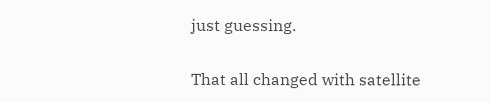just guessing.

That all changed with satellite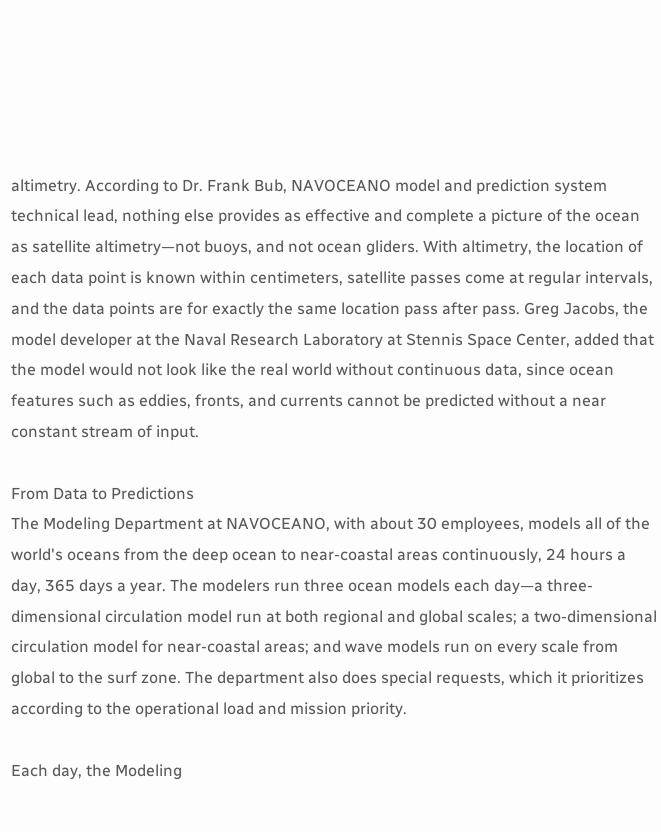altimetry. According to Dr. Frank Bub, NAVOCEANO model and prediction system technical lead, nothing else provides as effective and complete a picture of the ocean as satellite altimetry—not buoys, and not ocean gliders. With altimetry, the location of each data point is known within centimeters, satellite passes come at regular intervals, and the data points are for exactly the same location pass after pass. Greg Jacobs, the model developer at the Naval Research Laboratory at Stennis Space Center, added that the model would not look like the real world without continuous data, since ocean features such as eddies, fronts, and currents cannot be predicted without a near constant stream of input.

From Data to Predictions
The Modeling Department at NAVOCEANO, with about 30 employees, models all of the world's oceans from the deep ocean to near-coastal areas continuously, 24 hours a day, 365 days a year. The modelers run three ocean models each day—a three-dimensional circulation model run at both regional and global scales; a two-dimensional circulation model for near-coastal areas; and wave models run on every scale from global to the surf zone. The department also does special requests, which it prioritizes according to the operational load and mission priority.

Each day, the Modeling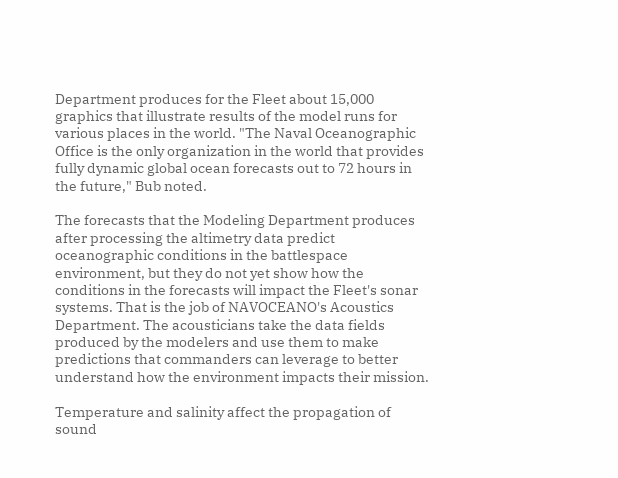Department produces for the Fleet about 15,000 graphics that illustrate results of the model runs for various places in the world. "The Naval Oceanographic Office is the only organization in the world that provides fully dynamic global ocean forecasts out to 72 hours in the future," Bub noted.

The forecasts that the Modeling Department produces after processing the altimetry data predict oceanographic conditions in the battlespace environment, but they do not yet show how the conditions in the forecasts will impact the Fleet's sonar systems. That is the job of NAVOCEANO's Acoustics Department. The acousticians take the data fields produced by the modelers and use them to make predictions that commanders can leverage to better understand how the environment impacts their mission.

Temperature and salinity affect the propagation of sound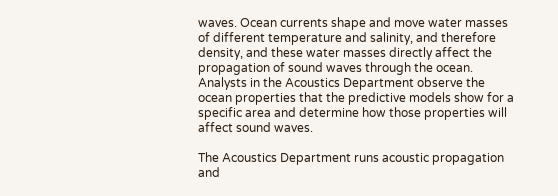waves. Ocean currents shape and move water masses of different temperature and salinity, and therefore density, and these water masses directly affect the propagation of sound waves through the ocean. Analysts in the Acoustics Department observe the ocean properties that the predictive models show for a specific area and determine how those properties will affect sound waves.

The Acoustics Department runs acoustic propagation and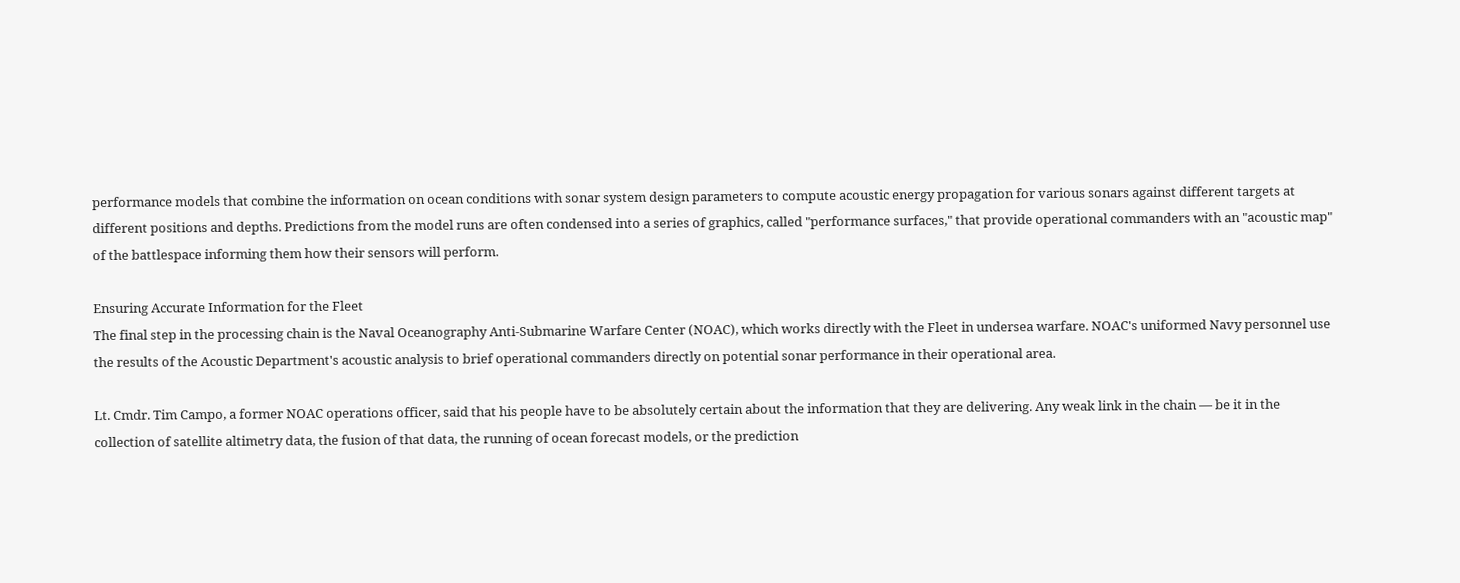performance models that combine the information on ocean conditions with sonar system design parameters to compute acoustic energy propagation for various sonars against different targets at different positions and depths. Predictions from the model runs are often condensed into a series of graphics, called "performance surfaces," that provide operational commanders with an "acoustic map" of the battlespace informing them how their sensors will perform.

Ensuring Accurate Information for the Fleet
The final step in the processing chain is the Naval Oceanography Anti-Submarine Warfare Center (NOAC), which works directly with the Fleet in undersea warfare. NOAC's uniformed Navy personnel use the results of the Acoustic Department's acoustic analysis to brief operational commanders directly on potential sonar performance in their operational area.

Lt. Cmdr. Tim Campo, a former NOAC operations officer, said that his people have to be absolutely certain about the information that they are delivering. Any weak link in the chain — be it in the collection of satellite altimetry data, the fusion of that data, the running of ocean forecast models, or the prediction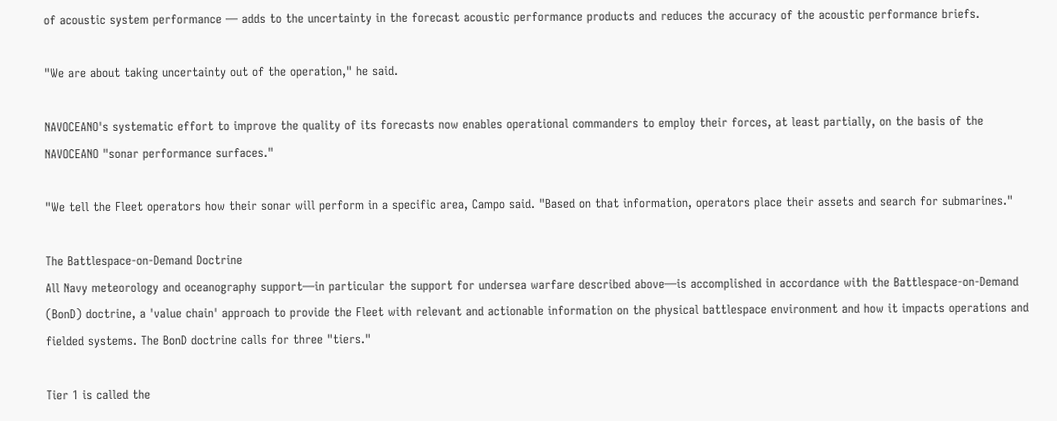of acoustic system performance — adds to the uncertainty in the forecast acoustic performance products and reduces the accuracy of the acoustic performance briefs.

"We are about taking uncertainty out of the operation," he said.

NAVOCEANO's systematic effort to improve the quality of its forecasts now enables operational commanders to employ their forces, at least partially, on the basis of the NAVOCEANO "sonar performance surfaces."

"We tell the Fleet operators how their sonar will perform in a specific area, Campo said. "Based on that information, operators place their assets and search for submarines."

The Battlespace-on-Demand Doctrine
All Navy meteorology and oceanography support—in particular the support for undersea warfare described above—is accomplished in accordance with the Battlespace-on-Demand (BonD) doctrine, a 'value chain' approach to provide the Fleet with relevant and actionable information on the physical battlespace environment and how it impacts operations and fielded systems. The BonD doctrine calls for three "tiers."

Tier 1 is called the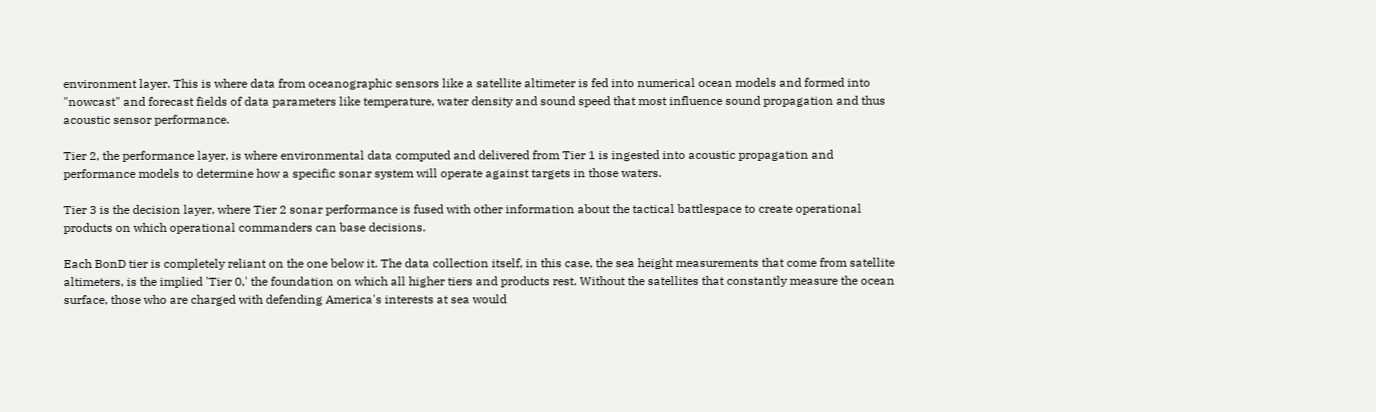environment layer. This is where data from oceanographic sensors like a satellite altimeter is fed into numerical ocean models and formed into "nowcast" and forecast fields of data parameters like temperature, water density and sound speed that most influence sound propagation and thus acoustic sensor performance.

Tier 2, the performance layer, is where environmental data computed and delivered from Tier 1 is ingested into acoustic propagation and performance models to determine how a specific sonar system will operate against targets in those waters.

Tier 3 is the decision layer, where Tier 2 sonar performance is fused with other information about the tactical battlespace to create operational products on which operational commanders can base decisions.

Each BonD tier is completely reliant on the one below it. The data collection itself, in this case, the sea height measurements that come from satellite altimeters, is the implied 'Tier 0,' the foundation on which all higher tiers and products rest. Without the satellites that constantly measure the ocean surface, those who are charged with defending America's interests at sea would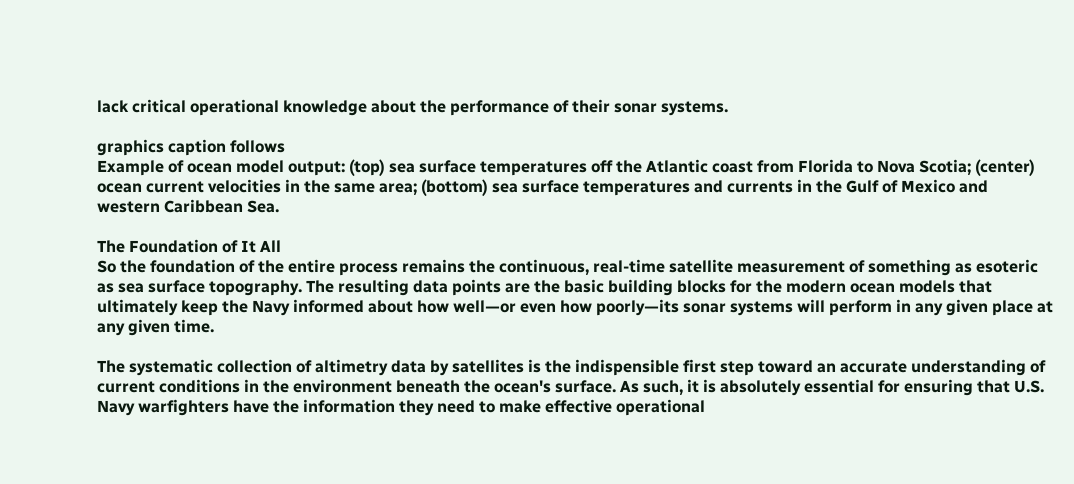lack critical operational knowledge about the performance of their sonar systems.

graphics caption follows
Example of ocean model output: (top) sea surface temperatures off the Atlantic coast from Florida to Nova Scotia; (center) ocean current velocities in the same area; (bottom) sea surface temperatures and currents in the Gulf of Mexico and western Caribbean Sea.

The Foundation of It All
So the foundation of the entire process remains the continuous, real-time satellite measurement of something as esoteric as sea surface topography. The resulting data points are the basic building blocks for the modern ocean models that ultimately keep the Navy informed about how well—or even how poorly—its sonar systems will perform in any given place at any given time.

The systematic collection of altimetry data by satellites is the indispensible first step toward an accurate understanding of current conditions in the environment beneath the ocean's surface. As such, it is absolutely essential for ensuring that U.S. Navy warfighters have the information they need to make effective operational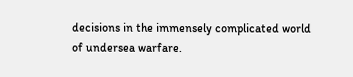decisions in the immensely complicated world of undersea warfare.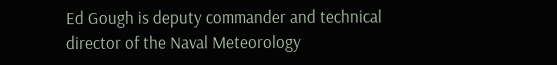Ed Gough is deputy commander and technical director of the Naval Meteorology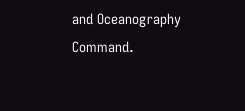and Oceanography Command.